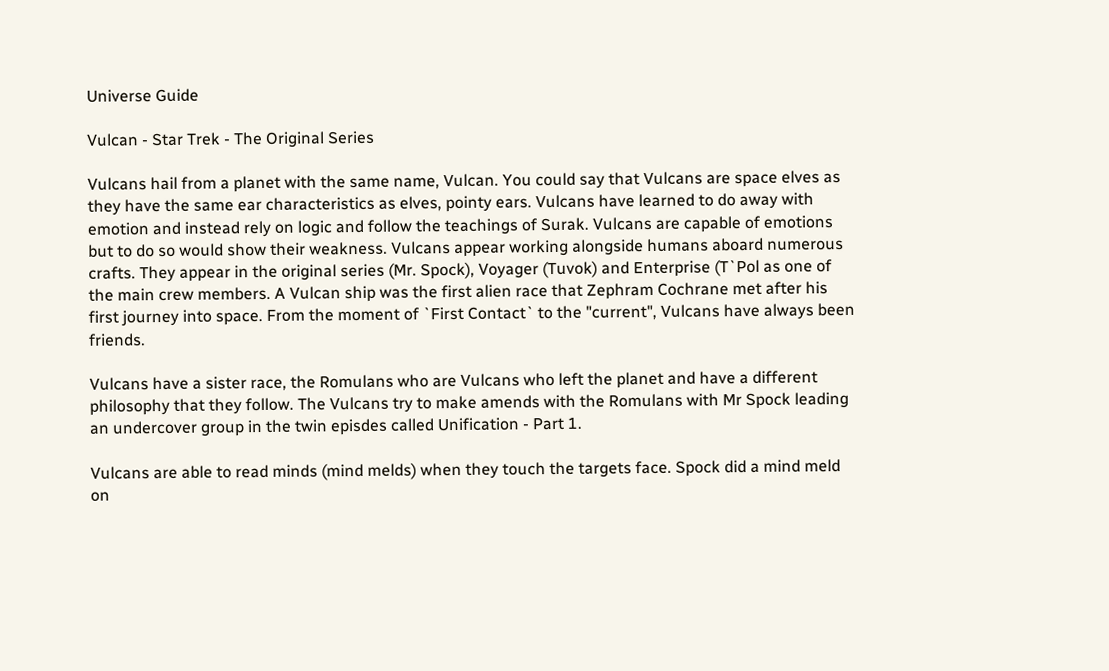Universe Guide

Vulcan - Star Trek - The Original Series

Vulcans hail from a planet with the same name, Vulcan. You could say that Vulcans are space elves as they have the same ear characteristics as elves, pointy ears. Vulcans have learned to do away with emotion and instead rely on logic and follow the teachings of Surak. Vulcans are capable of emotions but to do so would show their weakness. Vulcans appear working alongside humans aboard numerous crafts. They appear in the original series (Mr. Spock), Voyager (Tuvok) and Enterprise (T`Pol as one of the main crew members. A Vulcan ship was the first alien race that Zephram Cochrane met after his first journey into space. From the moment of `First Contact` to the "current", Vulcans have always been friends.

Vulcans have a sister race, the Romulans who are Vulcans who left the planet and have a different philosophy that they follow. The Vulcans try to make amends with the Romulans with Mr Spock leading an undercover group in the twin episdes called Unification - Part 1.

Vulcans are able to read minds (mind melds) when they touch the targets face. Spock did a mind meld on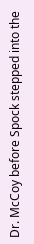Dr. McCoy before Spock stepped into the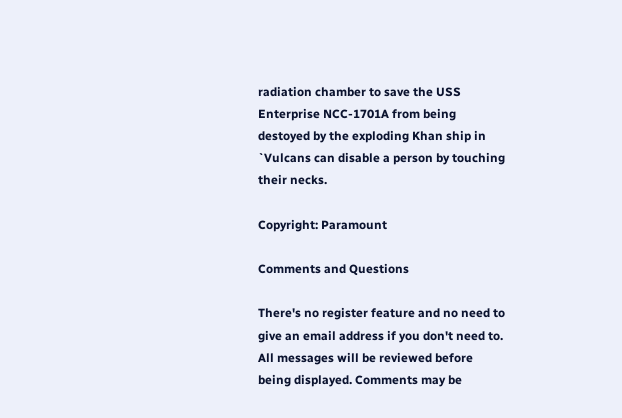radiation chamber to save the USS Enterprise NCC-1701A from being destoyed by the exploding Khan ship in `Vulcans can disable a person by touching their necks.

Copyright: Paramount

Comments and Questions

There's no register feature and no need to give an email address if you don't need to. All messages will be reviewed before being displayed. Comments may be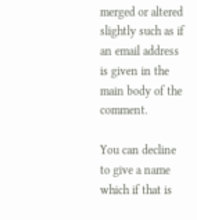merged or altered slightly such as if an email address is given in the main body of the comment.

You can decline to give a name which if that is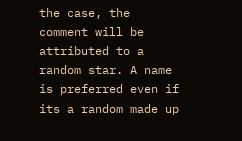the case, the comment will be attributed to a random star. A name is preferred even if its a random made up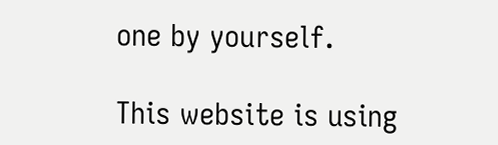one by yourself.

This website is using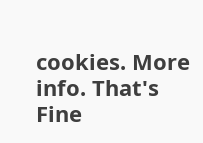cookies. More info. That's Fine